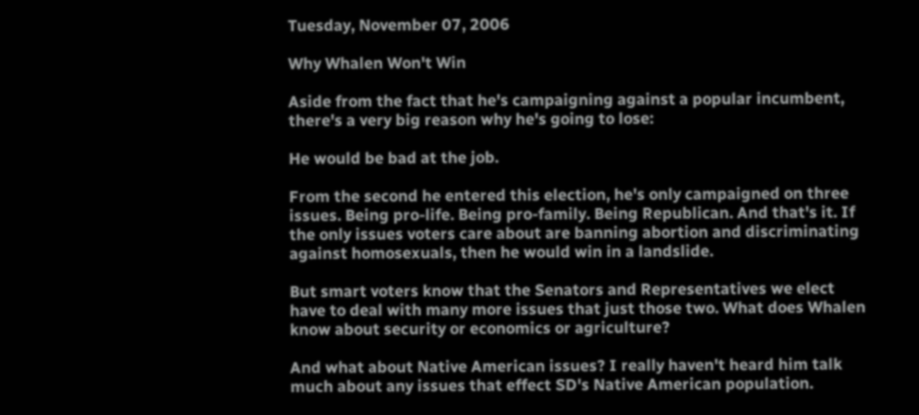Tuesday, November 07, 2006

Why Whalen Won't Win

Aside from the fact that he's campaigning against a popular incumbent, there's a very big reason why he's going to lose:

He would be bad at the job.

From the second he entered this election, he's only campaigned on three issues. Being pro-life. Being pro-family. Being Republican. And that's it. If the only issues voters care about are banning abortion and discriminating against homosexuals, then he would win in a landslide.

But smart voters know that the Senators and Representatives we elect have to deal with many more issues that just those two. What does Whalen know about security or economics or agriculture?

And what about Native American issues? I really haven't heard him talk much about any issues that effect SD's Native American population.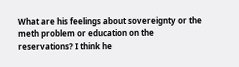What are his feelings about sovereignty or the meth problem or education on the reservations? I think he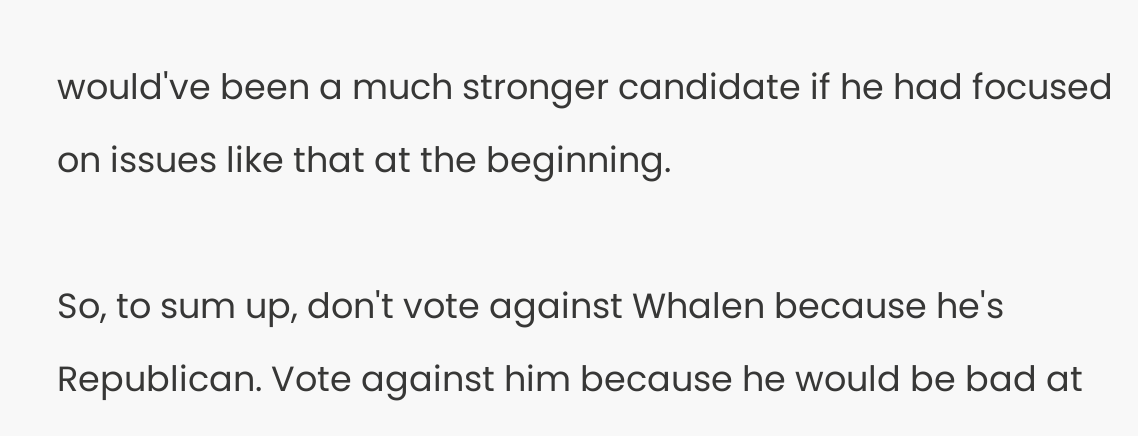would've been a much stronger candidate if he had focused on issues like that at the beginning.

So, to sum up, don't vote against Whalen because he's Republican. Vote against him because he would be bad at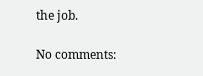the job.

No comments: